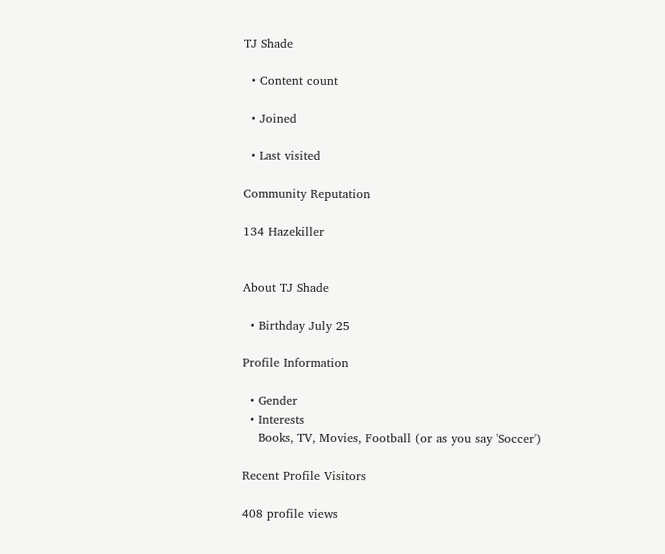TJ Shade

  • Content count

  • Joined

  • Last visited

Community Reputation

134 Hazekiller


About TJ Shade

  • Birthday July 25

Profile Information

  • Gender
  • Interests
    Books, TV, Movies, Football (or as you say 'Soccer')

Recent Profile Visitors

408 profile views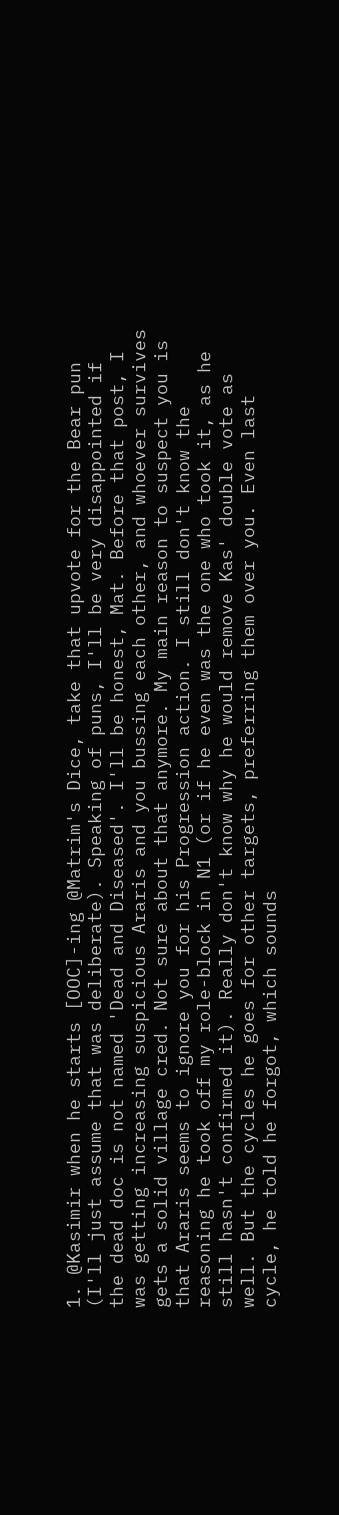1. @Kasimir when he starts [OOC]-ing @Matrim's Dice, take that upvote for the Bear pun (I'll just assume that was deliberate). Speaking of puns, I'll be very disappointed if the dead doc is not named 'Dead and Diseased'. I'll be honest, Mat. Before that post, I was getting increasing suspicious Araris and you bussing each other, and whoever survives gets a solid village cred. Not sure about that anymore. My main reason to suspect you is that Araris seems to ignore you for his Progression action. I still don't know the reasoning he took off my role-block in N1 (or if he even was the one who took it, as he still hasn't confirmed it). Really don't know why he would remove Kas' double vote as well. But the cycles he goes for other targets, preferring them over you. Even last cycle, he told he forgot, which sounds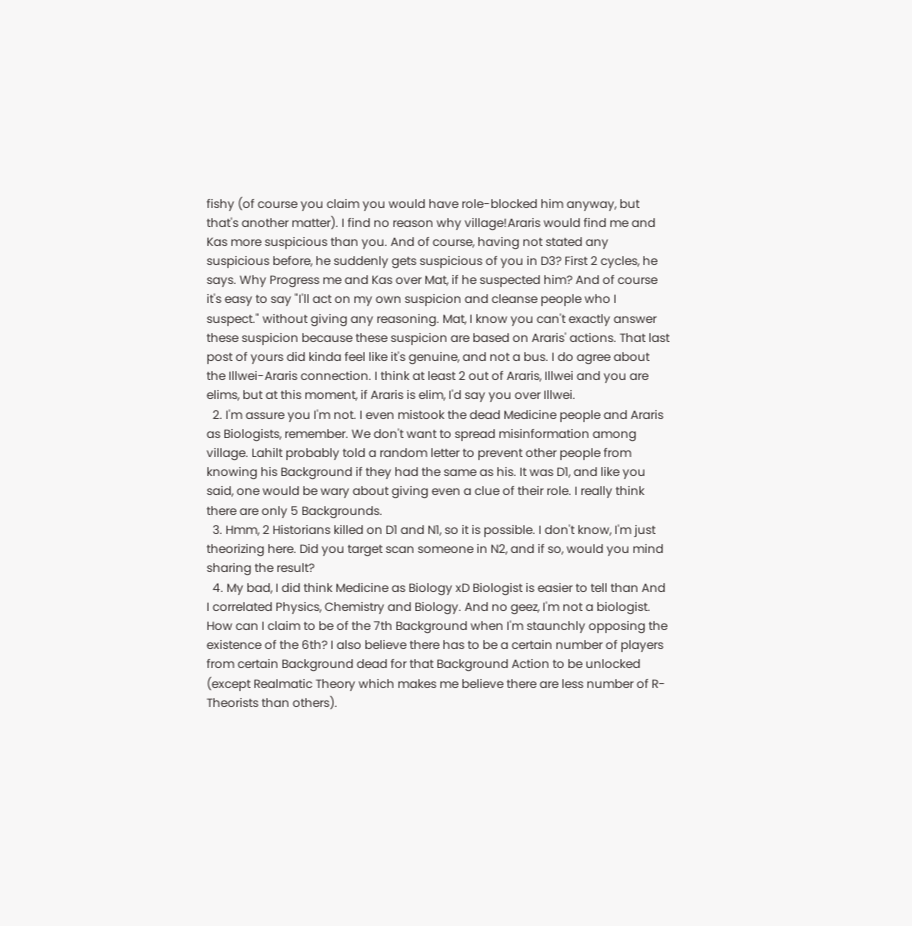fishy (of course you claim you would have role-blocked him anyway, but that's another matter). I find no reason why village!Araris would find me and Kas more suspicious than you. And of course, having not stated any suspicious before, he suddenly gets suspicious of you in D3? First 2 cycles, he says. Why Progress me and Kas over Mat, if he suspected him? And of course it's easy to say "I'll act on my own suspicion and cleanse people who I suspect." without giving any reasoning. Mat, I know you can't exactly answer these suspicion because these suspicion are based on Araris' actions. That last post of yours did kinda feel like it's genuine, and not a bus. I do agree about the Illwei-Araris connection. I think at least 2 out of Araris, Illwei and you are elims, but at this moment, if Araris is elim, I'd say you over Illwei.
  2. I'm assure you I'm not. I even mistook the dead Medicine people and Araris as Biologists, remember. We don't want to spread misinformation among village. Lahilt probably told a random letter to prevent other people from knowing his Background if they had the same as his. It was D1, and like you said, one would be wary about giving even a clue of their role. I really think there are only 5 Backgrounds.
  3. Hmm, 2 Historians killed on D1 and N1, so it is possible. I don't know, I'm just theorizing here. Did you target scan someone in N2, and if so, would you mind sharing the result?
  4. My bad, I did think Medicine as Biology xD Biologist is easier to tell than And I correlated Physics, Chemistry and Biology. And no geez, I'm not a biologist. How can I claim to be of the 7th Background when I'm staunchly opposing the existence of the 6th? I also believe there has to be a certain number of players from certain Background dead for that Background Action to be unlocked (except Realmatic Theory which makes me believe there are less number of R-Theorists than others).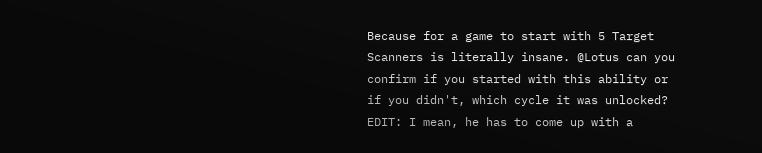Because for a game to start with 5 Target Scanners is literally insane. @Lotus can you confirm if you started with this ability or if you didn't, which cycle it was unlocked? EDIT: I mean, he has to come up with a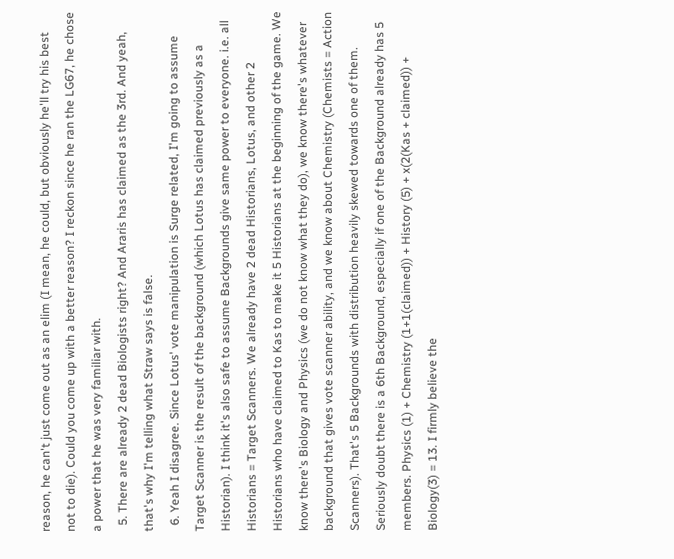reason, he can't just come out as an elim (I mean, he could, but obviously he'll try his best not to die). Could you come up with a better reason? I reckon since he ran the LG67, he chose a power that he was very familiar with.
  5. There are already 2 dead Biologists right? And Araris has claimed as the 3rd. And yeah, that's why I'm telling what Straw says is false.
  6. Yeah I disagree. Since Lotus' vote manipulation is Surge related, I'm going to assume Target Scanner is the result of the background (which Lotus has claimed previously as a Historian). I think it's also safe to assume Backgrounds give same power to everyone. i.e. all Historians = Target Scanners. We already have 2 dead Historians, Lotus, and other 2 Historians who have claimed to Kas to make it 5 Historians at the beginning of the game. We know there's Biology and Physics (we do not know what they do), we know there's whatever background that gives vote scanner ability, and we know about Chemistry (Chemists = Action Scanners). That's 5 Backgrounds with distribution heavily skewed towards one of them. Seriously doubt there is a 6th Background, especially if one of the Background already has 5 members. Physics (1) + Chemistry (1+1(claimed)) + History (5) + x(2(Kas + claimed)) + Biology(3) = 13. I firmly believe the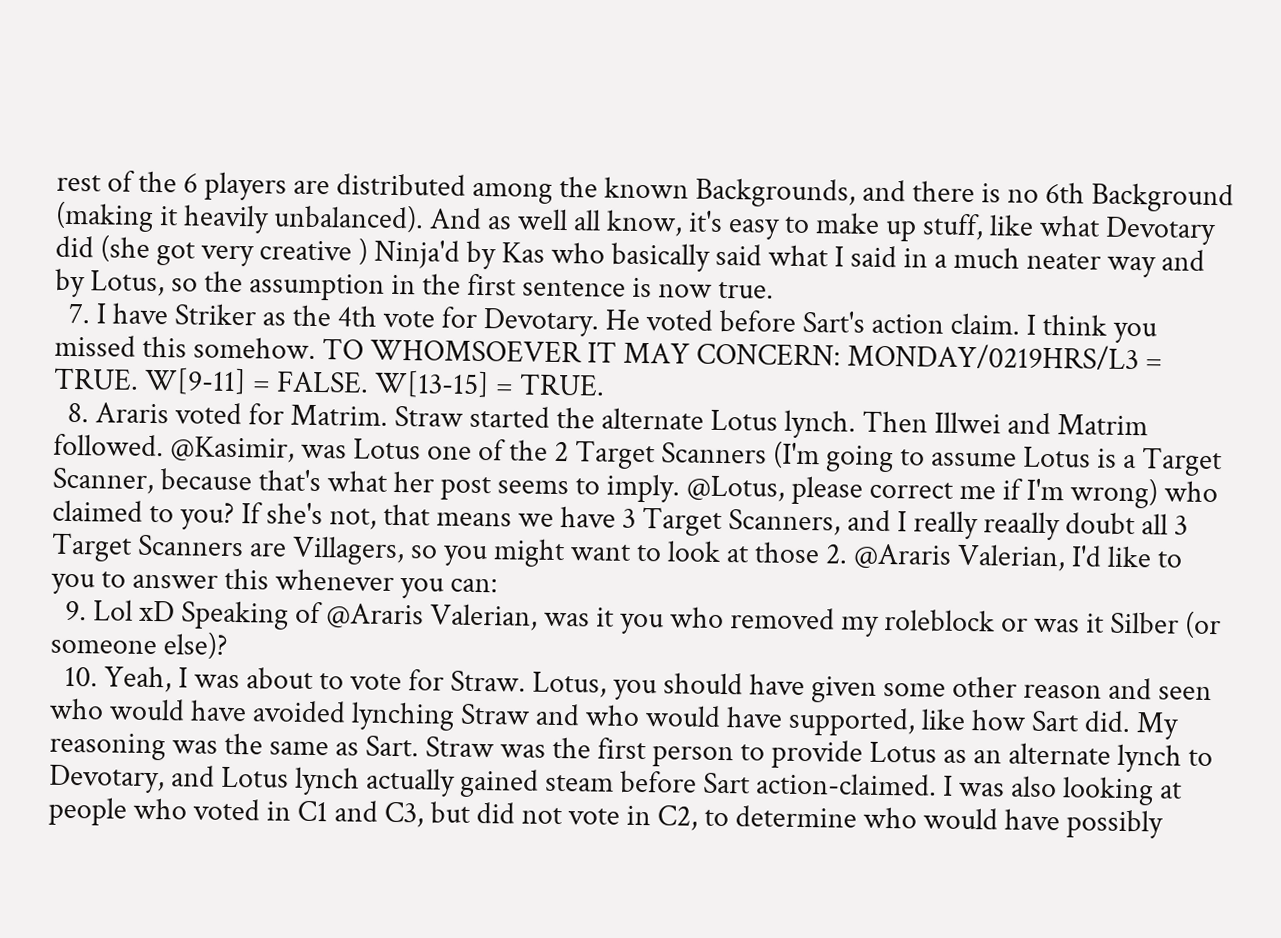rest of the 6 players are distributed among the known Backgrounds, and there is no 6th Background (making it heavily unbalanced). And as well all know, it's easy to make up stuff, like what Devotary did (she got very creative ) Ninja'd by Kas who basically said what I said in a much neater way and by Lotus, so the assumption in the first sentence is now true.
  7. I have Striker as the 4th vote for Devotary. He voted before Sart's action claim. I think you missed this somehow. TO WHOMSOEVER IT MAY CONCERN: MONDAY/0219HRS/L3 = TRUE. W[9-11] = FALSE. W[13-15] = TRUE.
  8. Araris voted for Matrim. Straw started the alternate Lotus lynch. Then Illwei and Matrim followed. @Kasimir, was Lotus one of the 2 Target Scanners (I'm going to assume Lotus is a Target Scanner, because that's what her post seems to imply. @Lotus, please correct me if I'm wrong) who claimed to you? If she's not, that means we have 3 Target Scanners, and I really reaally doubt all 3 Target Scanners are Villagers, so you might want to look at those 2. @Araris Valerian, I'd like to you to answer this whenever you can:
  9. Lol xD Speaking of @Araris Valerian, was it you who removed my roleblock or was it Silber (or someone else)?
  10. Yeah, I was about to vote for Straw. Lotus, you should have given some other reason and seen who would have avoided lynching Straw and who would have supported, like how Sart did. My reasoning was the same as Sart. Straw was the first person to provide Lotus as an alternate lynch to Devotary, and Lotus lynch actually gained steam before Sart action-claimed. I was also looking at people who voted in C1 and C3, but did not vote in C2, to determine who would have possibly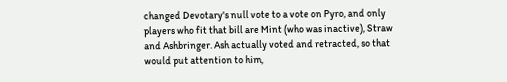changed Devotary's null vote to a vote on Pyro, and only players who fit that bill are Mint (who was inactive), Straw and Ashbringer. Ash actually voted and retracted, so that would put attention to him,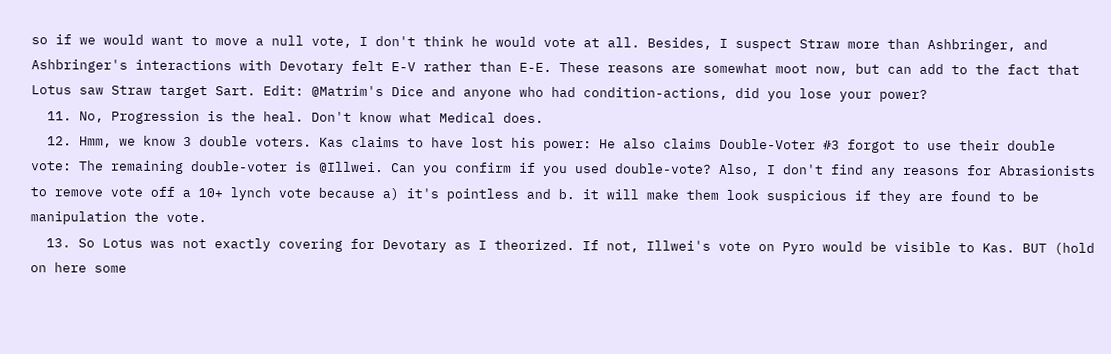so if we would want to move a null vote, I don't think he would vote at all. Besides, I suspect Straw more than Ashbringer, and Ashbringer's interactions with Devotary felt E-V rather than E-E. These reasons are somewhat moot now, but can add to the fact that Lotus saw Straw target Sart. Edit: @Matrim's Dice and anyone who had condition-actions, did you lose your power?
  11. No, Progression is the heal. Don't know what Medical does.
  12. Hmm, we know 3 double voters. Kas claims to have lost his power: He also claims Double-Voter #3 forgot to use their double vote: The remaining double-voter is @Illwei. Can you confirm if you used double-vote? Also, I don't find any reasons for Abrasionists to remove vote off a 10+ lynch vote because a) it's pointless and b. it will make them look suspicious if they are found to be manipulation the vote.
  13. So Lotus was not exactly covering for Devotary as I theorized. If not, Illwei's vote on Pyro would be visible to Kas. BUT (hold on here some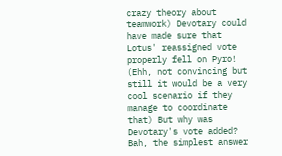crazy theory about teamwork) Devotary could have made sure that Lotus' reassigned vote properly fell on Pyro! (Ehh, not convincing but still it would be a very cool scenario if they manage to coordinate that) But why was Devotary's vote added? Bah, the simplest answer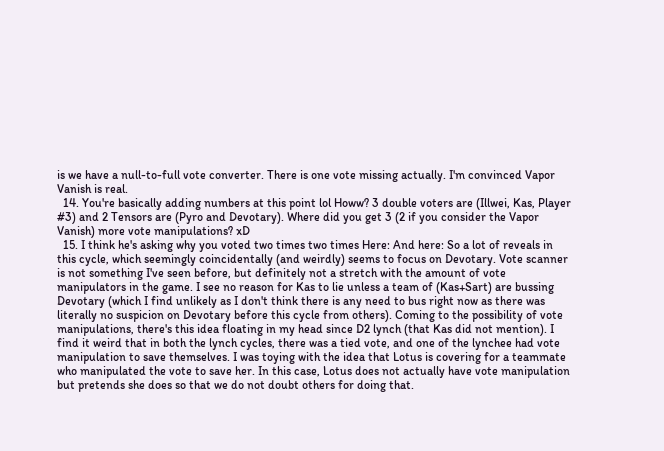is we have a null-to-full vote converter. There is one vote missing actually. I'm convinced Vapor Vanish is real.
  14. You're basically adding numbers at this point lol Howw? 3 double voters are (Illwei, Kas, Player #3) and 2 Tensors are (Pyro and Devotary). Where did you get 3 (2 if you consider the Vapor Vanish) more vote manipulations? xD
  15. I think he's asking why you voted two times two times Here: And here: So a lot of reveals in this cycle, which seemingly coincidentally (and weirdly) seems to focus on Devotary. Vote scanner is not something I've seen before, but definitely not a stretch with the amount of vote manipulators in the game. I see no reason for Kas to lie unless a team of (Kas+Sart) are bussing Devotary (which I find unlikely as I don't think there is any need to bus right now as there was literally no suspicion on Devotary before this cycle from others). Coming to the possibility of vote manipulations, there's this idea floating in my head since D2 lynch (that Kas did not mention). I find it weird that in both the lynch cycles, there was a tied vote, and one of the lynchee had vote manipulation to save themselves. I was toying with the idea that Lotus is covering for a teammate who manipulated the vote to save her. In this case, Lotus does not actually have vote manipulation but pretends she does so that we do not doubt others for doing that.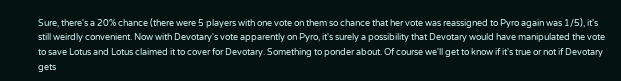Sure, there's a 20% chance (there were 5 players with one vote on them so chance that her vote was reassigned to Pyro again was 1/5), it's still weirdly convenient. Now with Devotary's vote apparently on Pyro, it's surely a possibility that Devotary would have manipulated the vote to save Lotus and Lotus claimed it to cover for Devotary. Something to ponder about. Of course we'll get to know if it's true or not if Devotary gets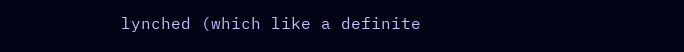lynched (which like a definite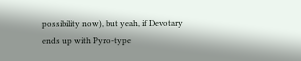possibility now), but yeah, if Devotary ends up with Pyro-type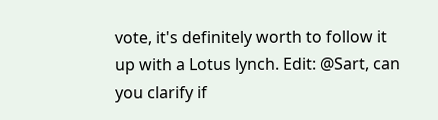vote, it's definitely worth to follow it up with a Lotus lynch. Edit: @Sart, can you clarify if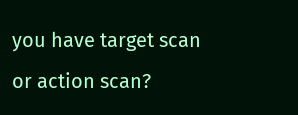you have target scan or action scan?